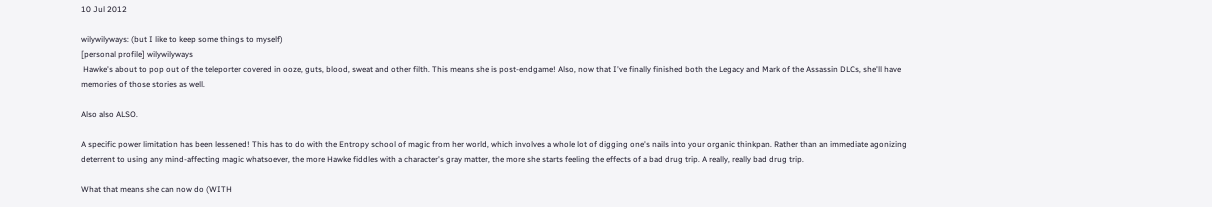10 Jul 2012

wilywilyways: (but I like to keep some things to myself)
[personal profile] wilywilyways
 Hawke's about to pop out of the teleporter covered in ooze, guts, blood, sweat and other filth. This means she is post-endgame! Also, now that I've finally finished both the Legacy and Mark of the Assassin DLCs, she'll have memories of those stories as well.

Also also ALSO.

A specific power limitation has been lessened! This has to do with the Entropy school of magic from her world, which involves a whole lot of digging one's nails into your organic thinkpan. Rather than an immediate agonizing deterrent to using any mind-affecting magic whatsoever, the more Hawke fiddles with a character's gray matter, the more she starts feeling the effects of a bad drug trip. A really, really bad drug trip.

What that means she can now do (WITH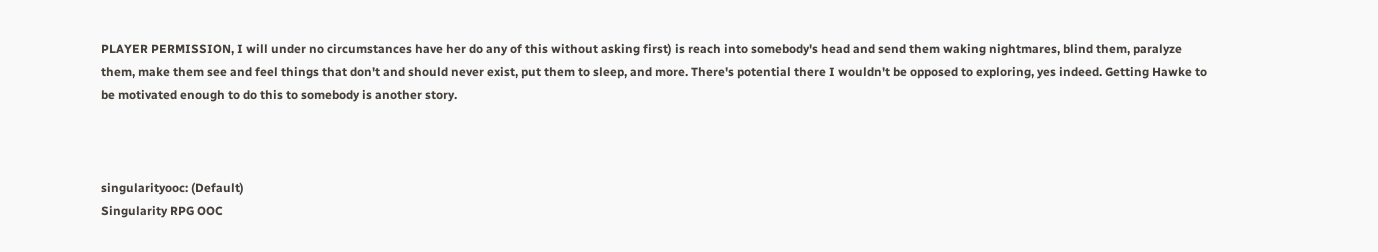PLAYER PERMISSION, I will under no circumstances have her do any of this without asking first) is reach into somebody's head and send them waking nightmares, blind them, paralyze them, make them see and feel things that don't and should never exist, put them to sleep, and more. There's potential there I wouldn't be opposed to exploring, yes indeed. Getting Hawke to be motivated enough to do this to somebody is another story.



singularityooc: (Default)
Singularity RPG OOC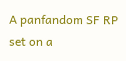A panfandom SF RP set on a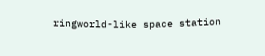ringworld-like space station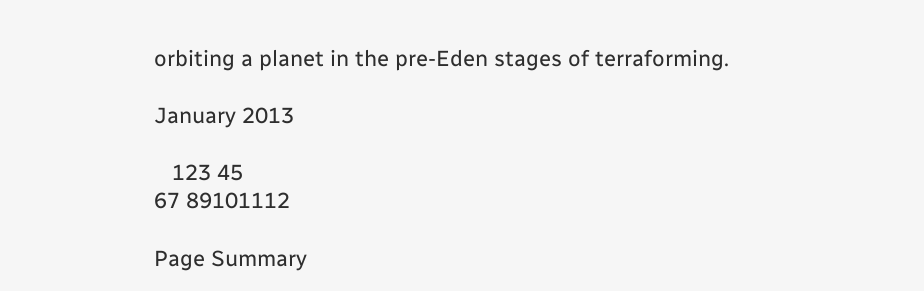orbiting a planet in the pre-Eden stages of terraforming.

January 2013

   123 45
67 89101112

Page Summary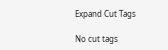Expand Cut Tags

No cut tags